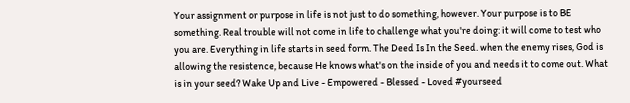Your assignment or purpose in life is not just to do something, however. Your purpose is to BE something. Real trouble will not come in life to challenge what you're doing: it will come to test who you are. Everything in life starts in seed form. The Deed Is In the Seed. when the enemy rises, God is allowing the resistence, because He knows what's on the inside of you and needs it to come out. What is in your seed? Wake Up and Live - Empowered - Blessed - Loved #yourseed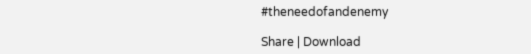#theneedofandenemy

Share | Download